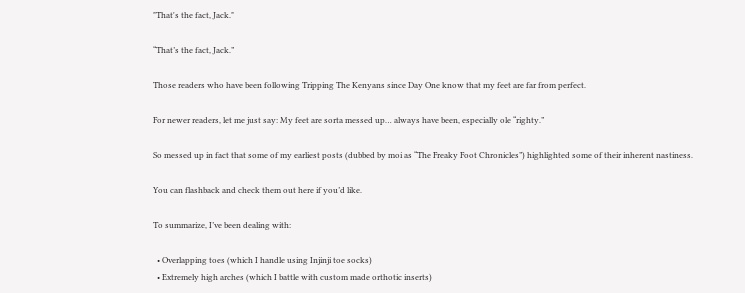"That's the fact, Jack."

“That’s the fact, Jack.”

Those readers who have been following Tripping The Kenyans since Day One know that my feet are far from perfect.

For newer readers, let me just say: My feet are sorta messed up… always have been, especially ole “righty.”

So messed up in fact that some of my earliest posts (dubbed by moi as “The Freaky Foot Chronicles”) highlighted some of their inherent nastiness.

You can flashback and check them out here if you’d like.

To summarize, I’ve been dealing with:

  • Overlapping toes (which I handle using Injinji toe socks)
  • Extremely high arches (which I battle with custom made orthotic inserts)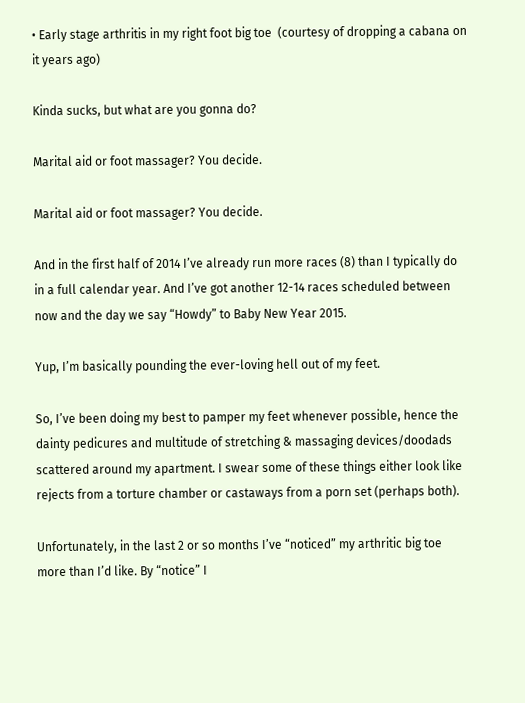• Early stage arthritis in my right foot big toe  (courtesy of dropping a cabana on it years ago)

Kinda sucks, but what are you gonna do?

Marital aid or foot massager? You decide.

Marital aid or foot massager? You decide.

And in the first half of 2014 I’ve already run more races (8) than I typically do in a full calendar year. And I’ve got another 12-14 races scheduled between now and the day we say “Howdy” to Baby New Year 2015.

Yup, I’m basically pounding the ever-loving hell out of my feet.

So, I’ve been doing my best to pamper my feet whenever possible, hence the dainty pedicures and multitude of stretching & massaging devices/doodads scattered around my apartment. I swear some of these things either look like rejects from a torture chamber or castaways from a porn set (perhaps both).

Unfortunately, in the last 2 or so months I’ve “noticed” my arthritic big toe more than I’d like. By “notice” I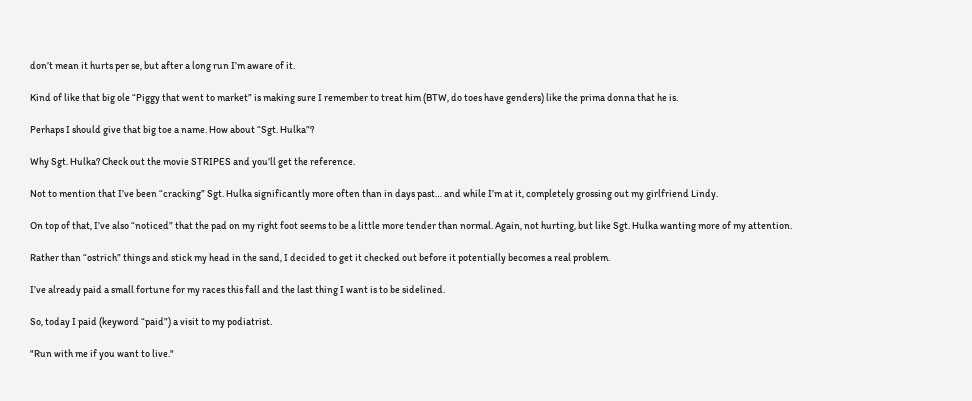don’t mean it hurts per se, but after a long run I’m aware of it.

Kind of like that big ole “Piggy that went to market” is making sure I remember to treat him (BTW, do toes have genders) like the prima donna that he is.

Perhaps I should give that big toe a name. How about “Sgt. Hulka”?

Why Sgt. Hulka? Check out the movie STRIPES and you’ll get the reference.

Not to mention that I’ve been “cracking” Sgt. Hulka significantly more often than in days past… and while I’m at it, completely grossing out my girlfriend Lindy.

On top of that, I’ve also “noticed” that the pad on my right foot seems to be a little more tender than normal. Again, not hurting, but like Sgt. Hulka wanting more of my attention.

Rather than “ostrich” things and stick my head in the sand, I decided to get it checked out before it potentially becomes a real problem.

I’ve already paid a small fortune for my races this fall and the last thing I want is to be sidelined.

So, today I paid (keyword “paid”) a visit to my podiatrist.

"Run with me if you want to live."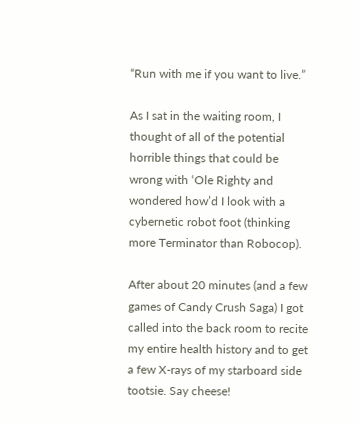“Run with me if you want to live.”

As I sat in the waiting room, I thought of all of the potential horrible things that could be wrong with ‘Ole Righty and wondered how’d I look with a cybernetic robot foot (thinking more Terminator than Robocop).

After about 20 minutes (and a few games of Candy Crush Saga) I got called into the back room to recite my entire health history and to get a few X-rays of my starboard side tootsie. Say cheese!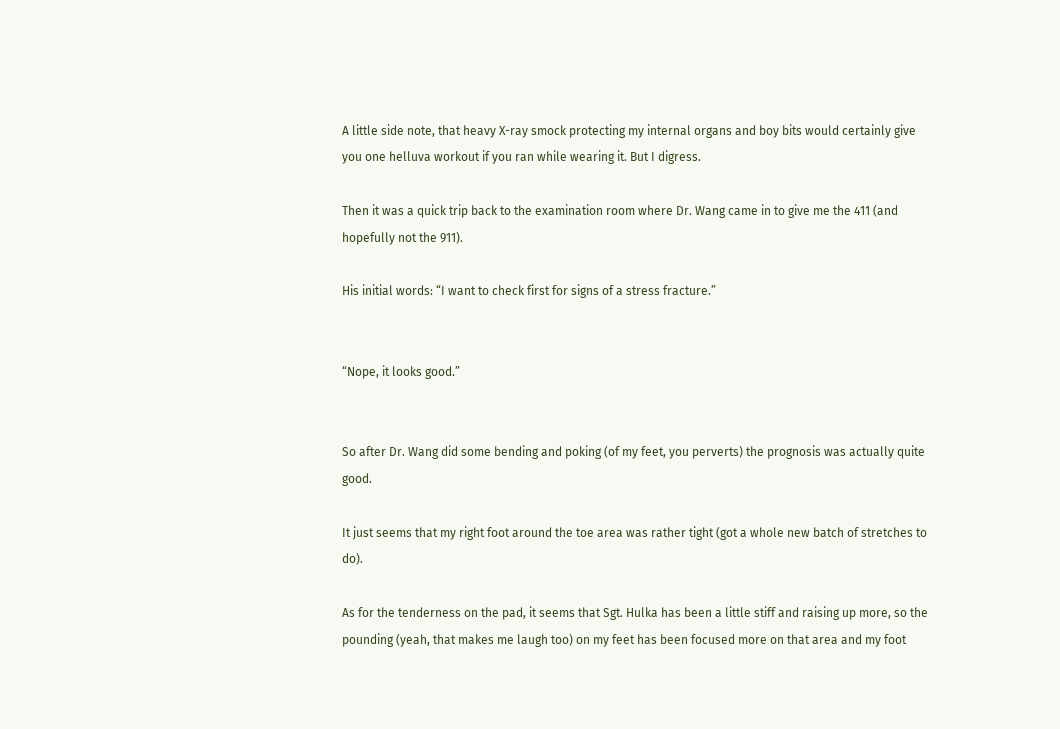A little side note, that heavy X-ray smock protecting my internal organs and boy bits would certainly give you one helluva workout if you ran while wearing it. But I digress.

Then it was a quick trip back to the examination room where Dr. Wang came in to give me the 411 (and hopefully not the 911).

His initial words: “I want to check first for signs of a stress fracture.”


“Nope, it looks good.”


So after Dr. Wang did some bending and poking (of my feet, you perverts) the prognosis was actually quite good.

It just seems that my right foot around the toe area was rather tight (got a whole new batch of stretches to do).

As for the tenderness on the pad, it seems that Sgt. Hulka has been a little stiff and raising up more, so the pounding (yeah, that makes me laugh too) on my feet has been focused more on that area and my foot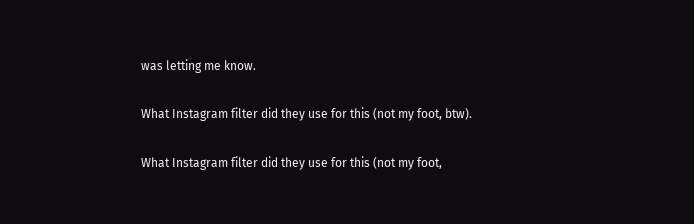was letting me know.

What Instagram filter did they use for this (not my foot, btw).

What Instagram filter did they use for this (not my foot,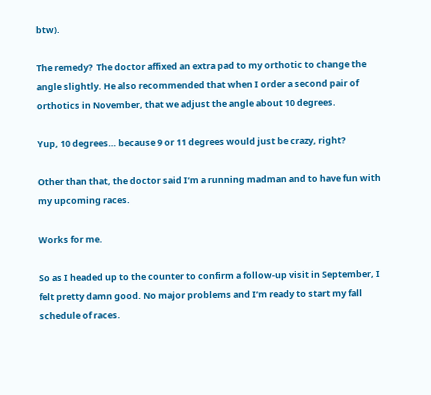btw).

The remedy?  The doctor affixed an extra pad to my orthotic to change the angle slightly. He also recommended that when I order a second pair of orthotics in November, that we adjust the angle about 10 degrees.

Yup, 10 degrees… because 9 or 11 degrees would just be crazy, right?

Other than that, the doctor said I’m a running madman and to have fun with my upcoming races.

Works for me.

So as I headed up to the counter to confirm a follow-up visit in September, I felt pretty damn good. No major problems and I’m ready to start my fall schedule of races.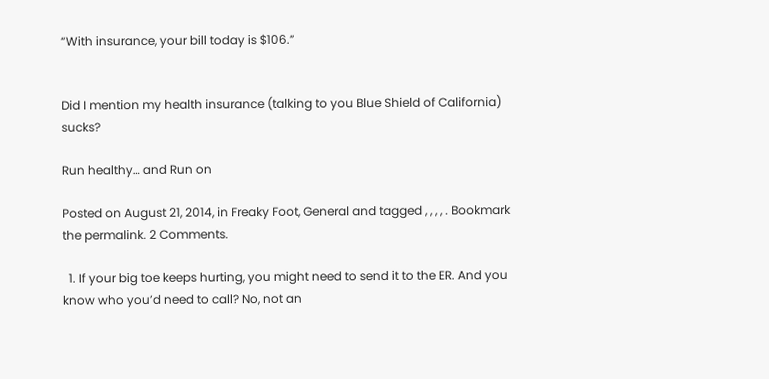“With insurance, your bill today is $106.”


Did I mention my health insurance (talking to you Blue Shield of California) sucks?

Run healthy… and Run on

Posted on August 21, 2014, in Freaky Foot, General and tagged , , , , . Bookmark the permalink. 2 Comments.

  1. If your big toe keeps hurting, you might need to send it to the ER. And you know who you’d need to call? No, not an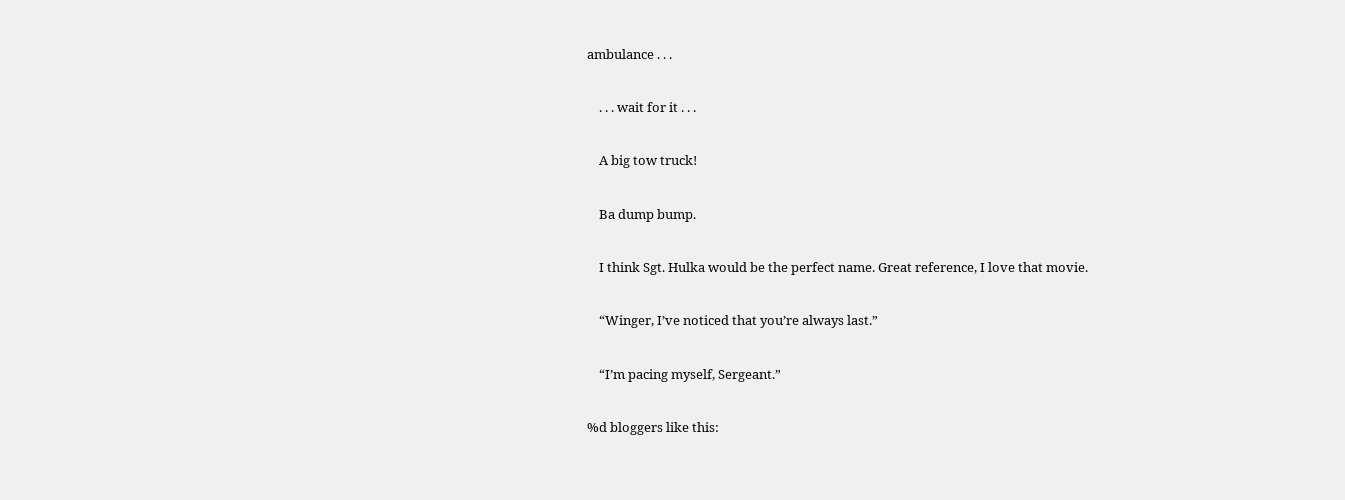ambulance . . .

    . . . wait for it . . .

    A big tow truck!

    Ba dump bump.

    I think Sgt. Hulka would be the perfect name. Great reference, I love that movie.

    “Winger, I’ve noticed that you’re always last.”

    “I’m pacing myself, Sergeant.”

%d bloggers like this: